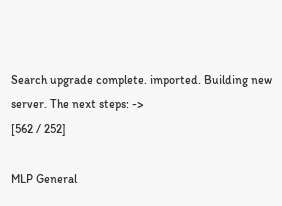Search upgrade complete. imported. Building new server. The next steps: ->
[562 / 252]

MLP General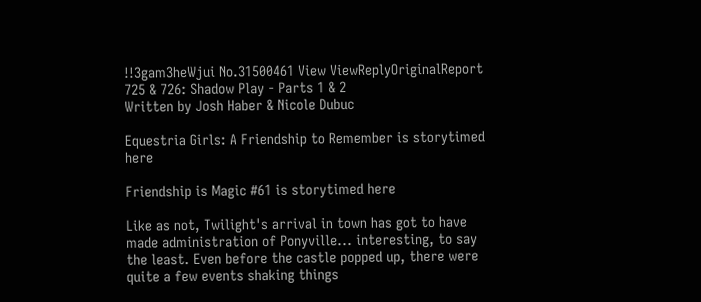!!3gam3heWjui No.31500461 View ViewReplyOriginalReport
725 & 726: Shadow Play - Parts 1 & 2
Written by Josh Haber & Nicole Dubuc

Equestria Girls: A Friendship to Remember is storytimed here

Friendship is Magic #61 is storytimed here

Like as not, Twilight's arrival in town has got to have made administration of Ponyville... interesting, to say the least. Even before the castle popped up, there were quite a few events shaking things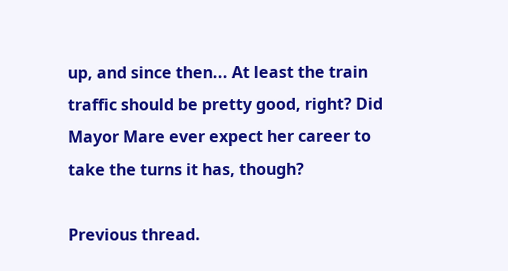up, and since then... At least the train traffic should be pretty good, right? Did Mayor Mare ever expect her career to take the turns it has, though?

Previous thread.